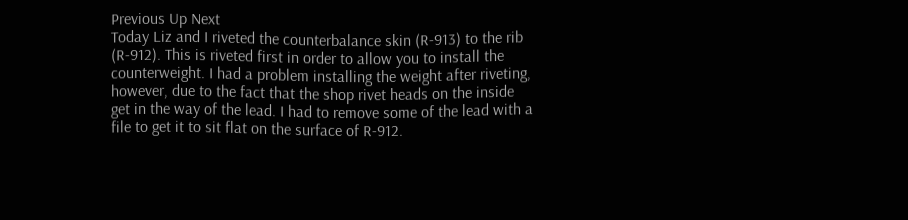Previous Up Next
Today Liz and I riveted the counterbalance skin (R-913) to the rib (R-912). This is riveted first in order to allow you to install the counterweight. I had a problem installing the weight after riveting, however, due to the fact that the shop rivet heads on the inside get in the way of the lead. I had to remove some of the lead with a file to get it to sit flat on the surface of R-912.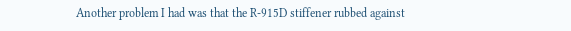Another problem I had was that the R-915D stiffener rubbed against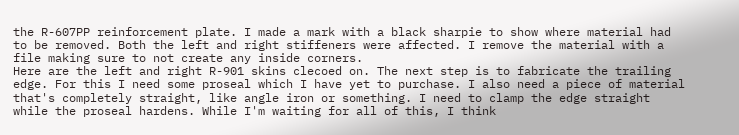the R-607PP reinforcement plate. I made a mark with a black sharpie to show where material had to be removed. Both the left and right stiffeners were affected. I remove the material with a file making sure to not create any inside corners.
Here are the left and right R-901 skins clecoed on. The next step is to fabricate the trailing edge. For this I need some proseal which I have yet to purchase. I also need a piece of material that's completely straight, like angle iron or something. I need to clamp the edge straight while the proseal hardens. While I'm waiting for all of this, I think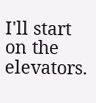I'll start on the elevators.